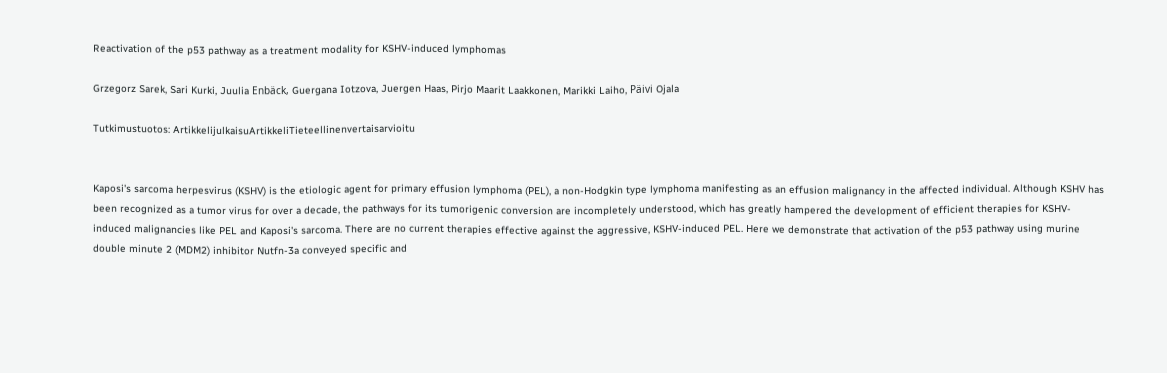Reactivation of the p53 pathway as a treatment modality for KSHV-induced lymphomas

Grzegorz Sarek, Sari Kurki, Juulia Enbäck, Guergana Iotzova, Juergen Haas, Pirjo Maarit Laakkonen, Marikki Laiho, Päivi Ojala

Tutkimustuotos: ArtikkelijulkaisuArtikkeliTieteellinenvertaisarvioitu


Kaposi's sarcoma herpesvirus (KSHV) is the etiologic agent for primary effusion lymphoma (PEL), a non-Hodgkin type lymphoma manifesting as an effusion malignancy in the affected individual. Although KSHV has been recognized as a tumor virus for over a decade, the pathways for its tumorigenic conversion are incompletely understood, which has greatly hampered the development of efficient therapies for KSHV-induced malignancies like PEL and Kaposi's sarcoma. There are no current therapies effective against the aggressive, KSHV-induced PEL. Here we demonstrate that activation of the p53 pathway using murine double minute 2 (MDM2) inhibitor Nutfn-3a conveyed specific and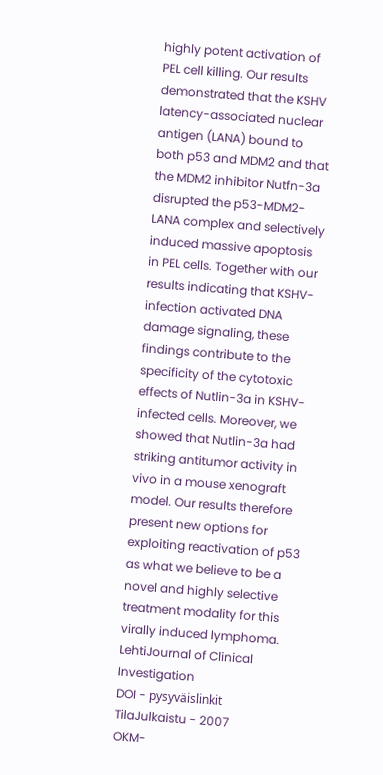highly potent activation of PEL cell killing. Our results demonstrated that the KSHV latency-associated nuclear antigen (LANA) bound to both p53 and MDM2 and that the MDM2 inhibitor Nutfn-3a disrupted the p53-MDM2-LANA complex and selectively induced massive apoptosis in PEL cells. Together with our results indicating that KSHV-infection activated DNA damage signaling, these findings contribute to the specificity of the cytotoxic effects of Nutlin-3a in KSHV-infected cells. Moreover, we showed that Nutlin-3a had striking antitumor activity in vivo in a mouse xenograft model. Our results therefore present new options for exploiting reactivation of p53 as what we believe to be a novel and highly selective treatment modality for this virally induced lymphoma.
LehtiJournal of Clinical Investigation
DOI - pysyväislinkit
TilaJulkaistu - 2007
OKM-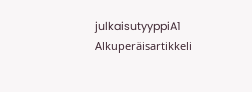julkaisutyyppiA1 Alkuperäisartikkeli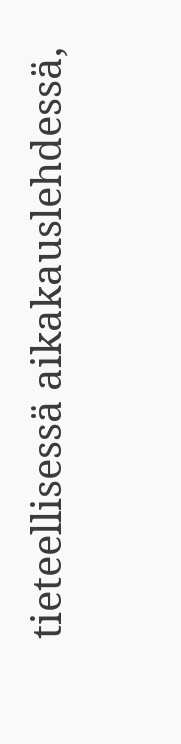tieteellisessä aikakauslehdessä,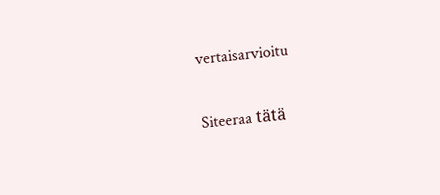vertaisarvioitu

Siteeraa tätä